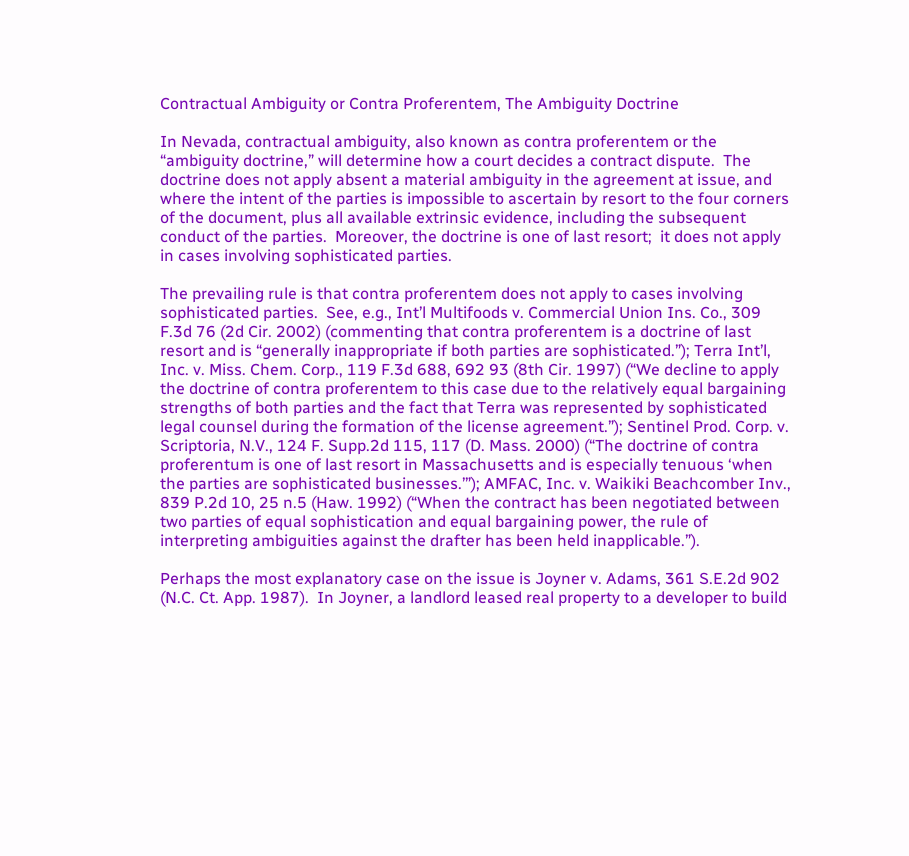Contractual Ambiguity or Contra Proferentem, The Ambiguity Doctrine

In Nevada, contractual ambiguity, also known as contra proferentem or the “ambiguity doctrine,” will determine how a court decides a contract dispute.  The doctrine does not apply absent a material ambiguity in the agreement at issue, and where the intent of the parties is impossible to ascertain by resort to the four corners of the document, plus all available extrinsic evidence, including the subsequent conduct of the parties.  Moreover, the doctrine is one of last resort;  it does not apply in cases involving sophisticated parties.

The prevailing rule is that contra proferentem does not apply to cases involving sophisticated parties.  See, e.g., Int’l Multifoods v. Commercial Union Ins. Co., 309 F.3d 76 (2d Cir. 2002) (commenting that contra proferentem is a doctrine of last resort and is “generally inappropriate if both parties are sophisticated.”); Terra Int’l, Inc. v. Miss. Chem. Corp., 119 F.3d 688, 692 93 (8th Cir. 1997) (“We decline to apply the doctrine of contra proferentem to this case due to the relatively equal bargaining strengths of both parties and the fact that Terra was represented by sophisticated legal counsel during the formation of the license agreement.”); Sentinel Prod. Corp. v. Scriptoria, N.V., 124 F. Supp.2d 115, 117 (D. Mass. 2000) (“The doctrine of contra proferentum is one of last resort in Massachusetts and is especially tenuous ‘when the parties are sophisticated businesses.’”); AMFAC, Inc. v. Waikiki Beachcomber Inv., 839 P.2d 10, 25 n.5 (Haw. 1992) (“When the contract has been negotiated between two parties of equal sophistication and equal bargaining power, the rule of interpreting ambiguities against the drafter has been held inapplicable.”).

Perhaps the most explanatory case on the issue is Joyner v. Adams, 361 S.E.2d 902 (N.C. Ct. App. 1987).  In Joyner, a landlord leased real property to a developer to build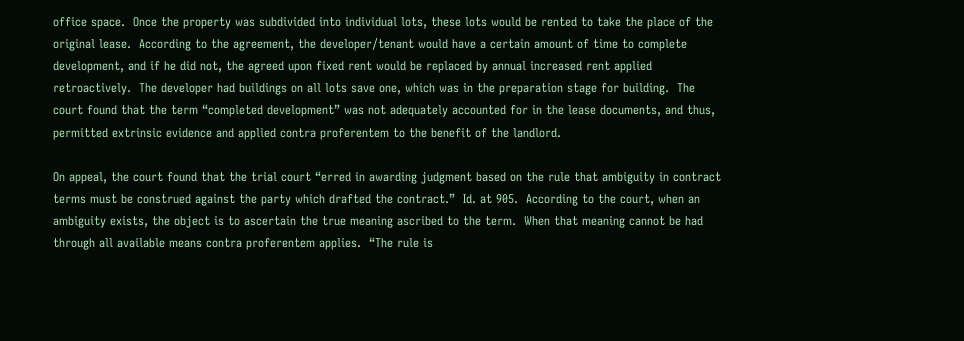office space.  Once the property was subdivided into individual lots, these lots would be rented to take the place of the original lease.  According to the agreement, the developer/tenant would have a certain amount of time to complete development, and if he did not, the agreed upon fixed rent would be replaced by annual increased rent applied retroactively.  The developer had buildings on all lots save one, which was in the preparation stage for building.  The court found that the term “completed development” was not adequately accounted for in the lease documents, and thus, permitted extrinsic evidence and applied contra proferentem to the benefit of the landlord.

On appeal, the court found that the trial court “erred in awarding judgment based on the rule that ambiguity in contract terms must be construed against the party which drafted the contract.”  Id. at 905.  According to the court, when an ambiguity exists, the object is to ascertain the true meaning ascribed to the term.  When that meaning cannot be had through all available means contra proferentem applies.  “The rule is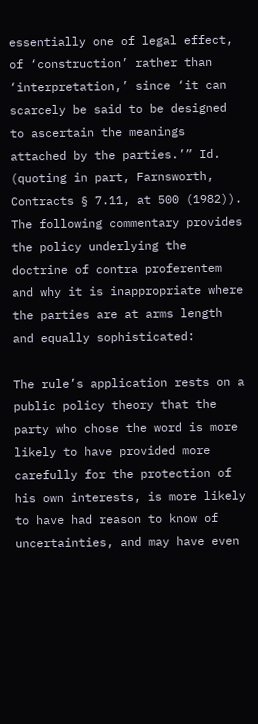essentially one of legal effect, of ‘construction’ rather than ‘interpretation,’ since ‘it can scarcely be said to be designed to ascertain the meanings attached by the parties.’” Id. (quoting in part, Farnsworth, Contracts § 7.11, at 500 (1982)).   The following commentary provides the policy underlying the doctrine of contra proferentem and why it is inappropriate where the parties are at arms length and equally sophisticated:

The rule’s application rests on a public policy theory that the party who chose the word is more likely to have provided more carefully for the protection of his own interests, is more likely to have had reason to know of uncertainties, and may have even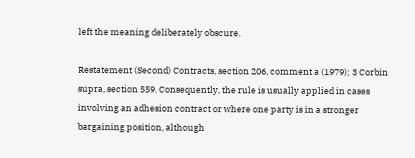left the meaning deliberately obscure.

Restatement (Second) Contracts, section 206, comment a (1979); 3 Corbin supra, section 559. Consequently, the rule is usually applied in cases involving an adhesion contract or where one party is in a stronger bargaining position, although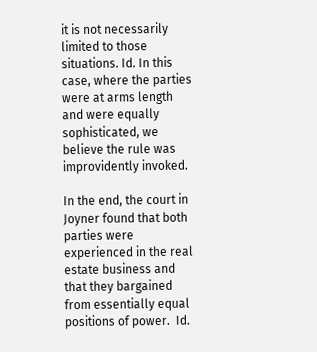it is not necessarily limited to those situations. Id. In this case, where the parties were at arms length and were equally sophisticated, we believe the rule was improvidently invoked.

In the end, the court in Joyner found that both parties were experienced in the real estate business and that they bargained from essentially equal positions of power.  Id.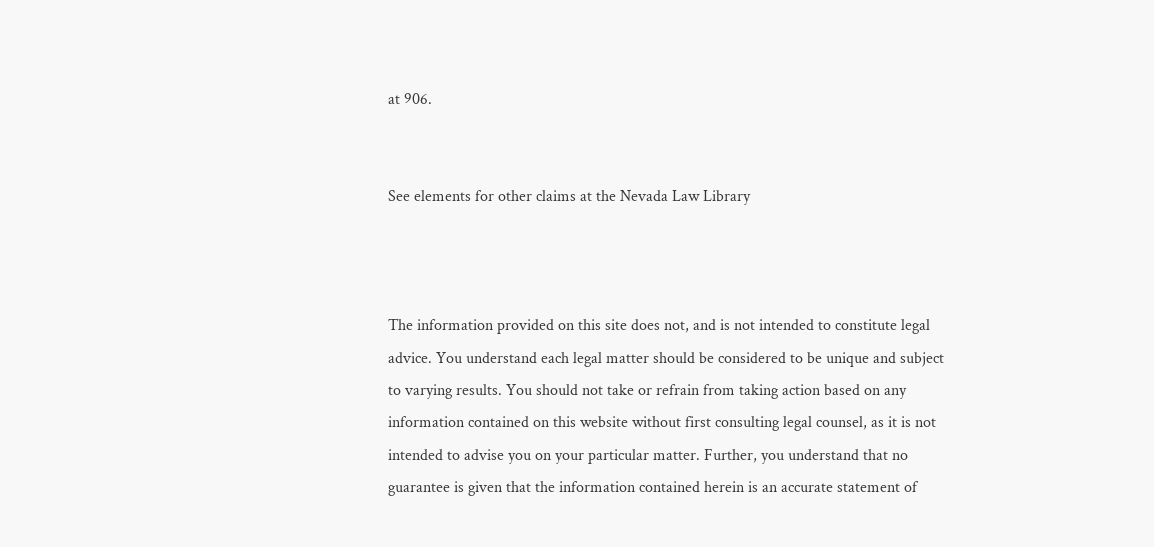at 906.


See elements for other claims at the Nevada Law Library



The information provided on this site does not, and is not intended to constitute legal advice. You understand each legal matter should be considered to be unique and subject to varying results. You should not take or refrain from taking action based on any information contained on this website without first consulting legal counsel, as it is not intended to advise you on your particular matter. Further, you understand that no guarantee is given that the information contained herein is an accurate statement of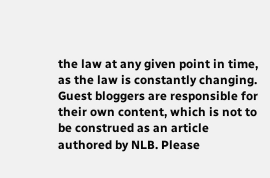the law at any given point in time, as the law is constantly changing. Guest bloggers are responsible for their own content, which is not to be construed as an article authored by NLB. Please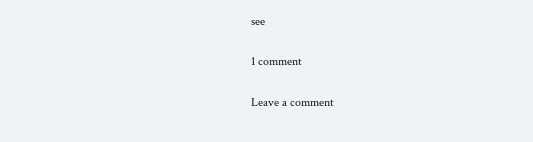see

1 comment

Leave a comment